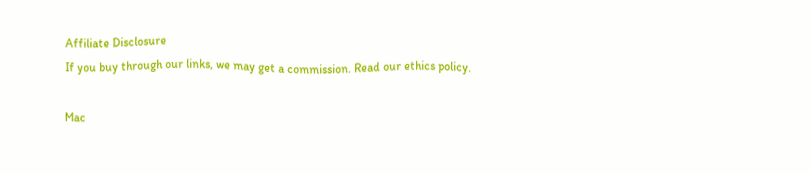Affiliate Disclosure
If you buy through our links, we may get a commission. Read our ethics policy.

Mac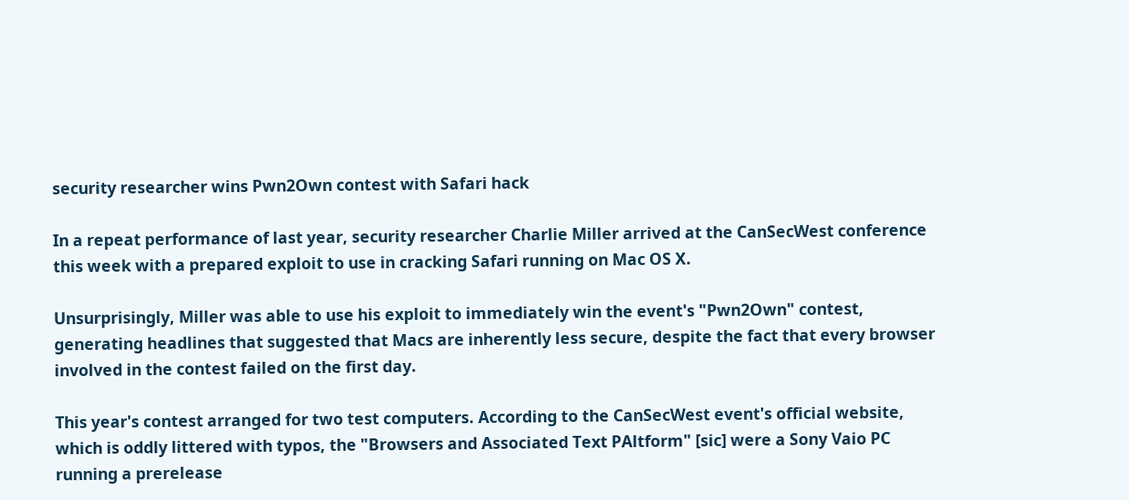security researcher wins Pwn2Own contest with Safari hack

In a repeat performance of last year, security researcher Charlie Miller arrived at the CanSecWest conference this week with a prepared exploit to use in cracking Safari running on Mac OS X.

Unsurprisingly, Miller was able to use his exploit to immediately win the event's "Pwn2Own" contest, generating headlines that suggested that Macs are inherently less secure, despite the fact that every browser involved in the contest failed on the first day.

This year's contest arranged for two test computers. According to the CanSecWest event's official website, which is oddly littered with typos, the "Browsers and Associated Text PAltform" [sic] were a Sony Vaio PC running a prerelease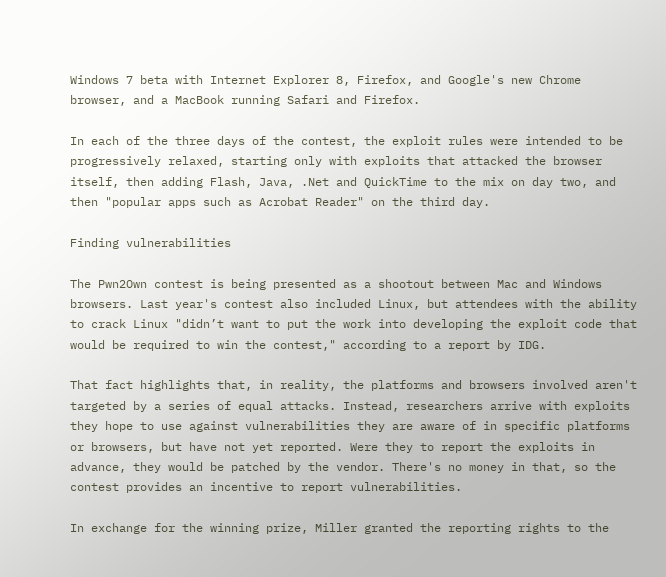Windows 7 beta with Internet Explorer 8, Firefox, and Google's new Chrome browser, and a MacBook running Safari and Firefox.

In each of the three days of the contest, the exploit rules were intended to be progressively relaxed, starting only with exploits that attacked the browser itself, then adding Flash, Java, .Net and QuickTime to the mix on day two, and then "popular apps such as Acrobat Reader" on the third day.

Finding vulnerabilities

The Pwn2Own contest is being presented as a shootout between Mac and Windows browsers. Last year's contest also included Linux, but attendees with the ability to crack Linux "didn’t want to put the work into developing the exploit code that would be required to win the contest," according to a report by IDG.

That fact highlights that, in reality, the platforms and browsers involved aren't targeted by a series of equal attacks. Instead, researchers arrive with exploits they hope to use against vulnerabilities they are aware of in specific platforms or browsers, but have not yet reported. Were they to report the exploits in advance, they would be patched by the vendor. There's no money in that, so the contest provides an incentive to report vulnerabilities.

In exchange for the winning prize, Miller granted the reporting rights to the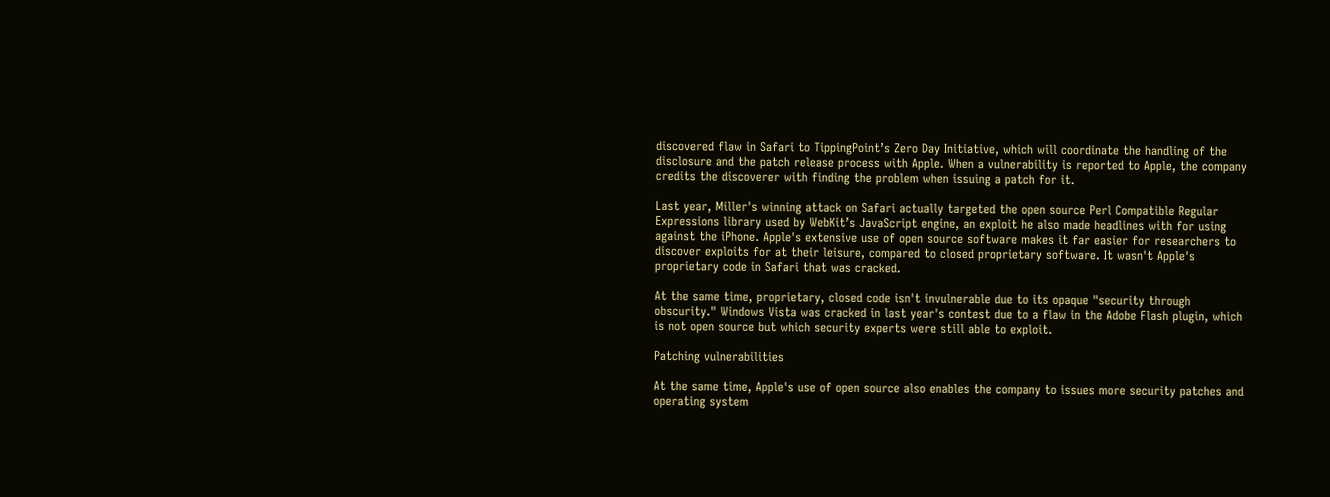discovered flaw in Safari to TippingPoint’s Zero Day Initiative, which will coordinate the handling of the disclosure and the patch release process with Apple. When a vulnerability is reported to Apple, the company credits the discoverer with finding the problem when issuing a patch for it.

Last year, Miller's winning attack on Safari actually targeted the open source Perl Compatible Regular Expressions library used by WebKit’s JavaScript engine, an exploit he also made headlines with for using against the iPhone. Apple's extensive use of open source software makes it far easier for researchers to discover exploits for at their leisure, compared to closed proprietary software. It wasn't Apple's proprietary code in Safari that was cracked.

At the same time, proprietary, closed code isn't invulnerable due to its opaque "security through obscurity." Windows Vista was cracked in last year's contest due to a flaw in the Adobe Flash plugin, which is not open source but which security experts were still able to exploit.

Patching vulnerabilities

At the same time, Apple's use of open source also enables the company to issues more security patches and operating system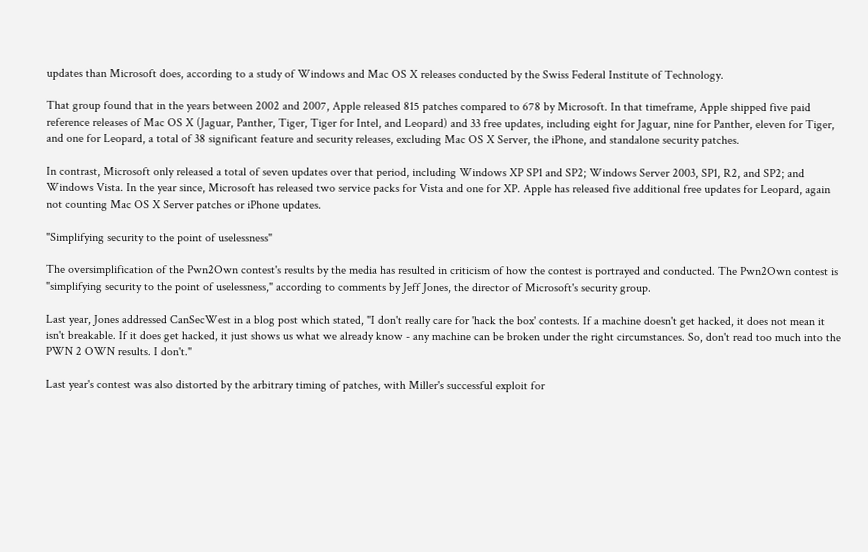updates than Microsoft does, according to a study of Windows and Mac OS X releases conducted by the Swiss Federal Institute of Technology.

That group found that in the years between 2002 and 2007, Apple released 815 patches compared to 678 by Microsoft. In that timeframe, Apple shipped five paid reference releases of Mac OS X (Jaguar, Panther, Tiger, Tiger for Intel, and Leopard) and 33 free updates, including eight for Jaguar, nine for Panther, eleven for Tiger, and one for Leopard, a total of 38 significant feature and security releases, excluding Mac OS X Server, the iPhone, and standalone security patches.

In contrast, Microsoft only released a total of seven updates over that period, including Windows XP SP1 and SP2; Windows Server 2003, SP1, R2, and SP2; and Windows Vista. In the year since, Microsoft has released two service packs for Vista and one for XP. Apple has released five additional free updates for Leopard, again not counting Mac OS X Server patches or iPhone updates.

"Simplifying security to the point of uselessness"

The oversimplification of the Pwn2Own contest's results by the media has resulted in criticism of how the contest is portrayed and conducted. The Pwn2Own contest is "simplifying security to the point of uselessness," according to comments by Jeff Jones, the director of Microsoft's security group.

Last year, Jones addressed CanSecWest in a blog post which stated, "I don't really care for 'hack the box' contests. If a machine doesn't get hacked, it does not mean it isn't breakable. If it does get hacked, it just shows us what we already know - any machine can be broken under the right circumstances. So, don't read too much into the PWN 2 OWN results. I don't."

Last year's contest was also distorted by the arbitrary timing of patches, with Miller's successful exploit for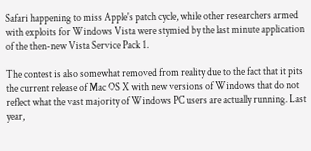Safari happening to miss Apple's patch cycle, while other researchers armed with exploits for Windows Vista were stymied by the last minute application of the then-new Vista Service Pack 1.

The contest is also somewhat removed from reality due to the fact that it pits the current release of Mac OS X with new versions of Windows that do not reflect what the vast majority of Windows PC users are actually running. Last year,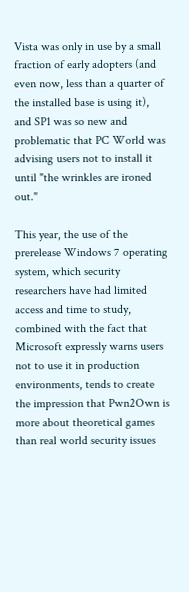Vista was only in use by a small fraction of early adopters (and even now, less than a quarter of the installed base is using it), and SP1 was so new and problematic that PC World was advising users not to install it until "the wrinkles are ironed out."

This year, the use of the prerelease Windows 7 operating system, which security researchers have had limited access and time to study, combined with the fact that Microsoft expressly warns users not to use it in production environments, tends to create the impression that Pwn2Own is more about theoretical games than real world security issues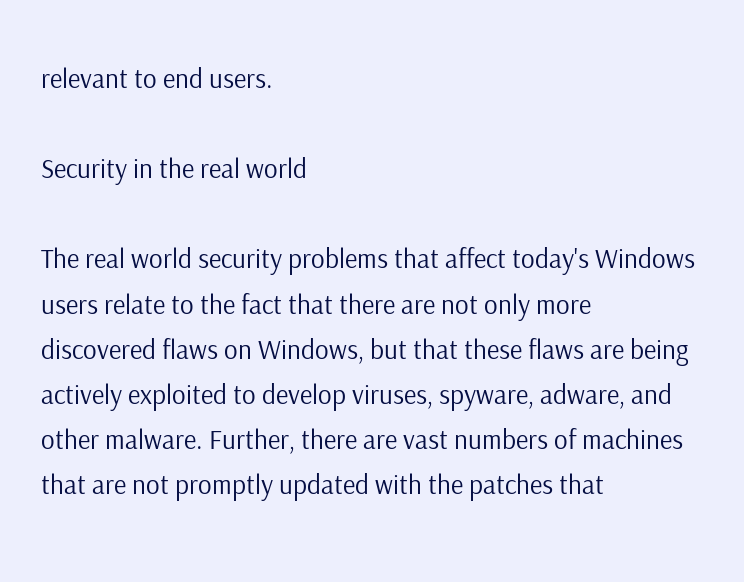relevant to end users.

Security in the real world

The real world security problems that affect today's Windows users relate to the fact that there are not only more discovered flaws on Windows, but that these flaws are being actively exploited to develop viruses, spyware, adware, and other malware. Further, there are vast numbers of machines that are not promptly updated with the patches that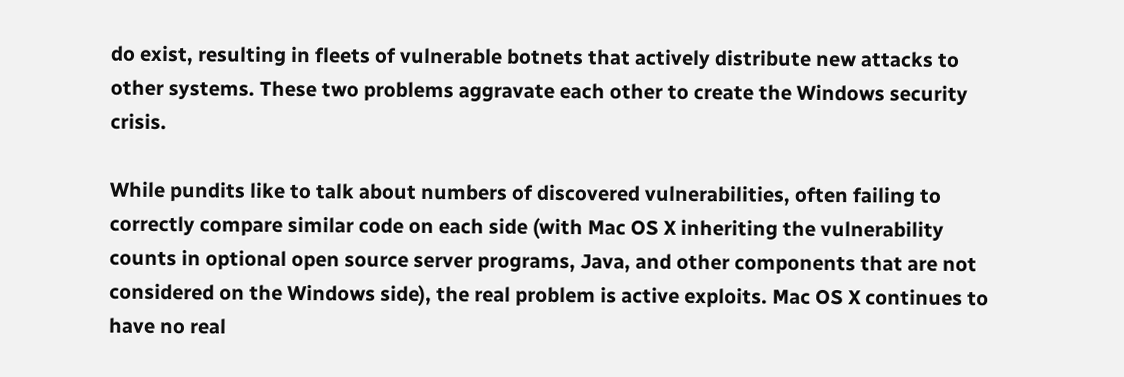do exist, resulting in fleets of vulnerable botnets that actively distribute new attacks to other systems. These two problems aggravate each other to create the Windows security crisis.

While pundits like to talk about numbers of discovered vulnerabilities, often failing to correctly compare similar code on each side (with Mac OS X inheriting the vulnerability counts in optional open source server programs, Java, and other components that are not considered on the Windows side), the real problem is active exploits. Mac OS X continues to have no real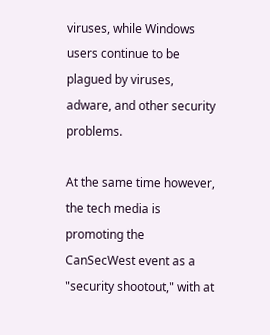viruses, while Windows users continue to be plagued by viruses, adware, and other security problems.

At the same time however, the tech media is promoting the CanSecWest event as a "security shootout," with at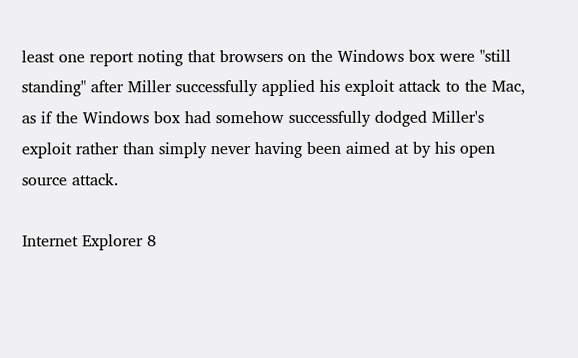least one report noting that browsers on the Windows box were "still standing" after Miller successfully applied his exploit attack to the Mac, as if the Windows box had somehow successfully dodged Miller's exploit rather than simply never having been aimed at by his open source attack.

Internet Explorer 8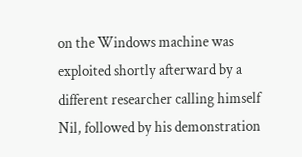on the Windows machine was exploited shortly afterward by a different researcher calling himself Nil, followed by his demonstration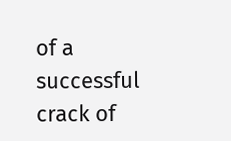of a successful crack of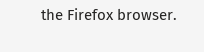the Firefox browser.